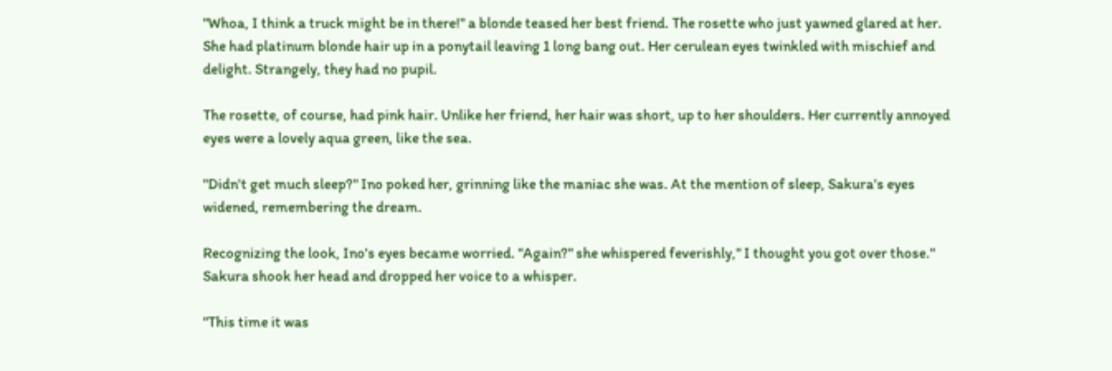"Whoa, I think a truck might be in there!" a blonde teased her best friend. The rosette who just yawned glared at her. She had platinum blonde hair up in a ponytail leaving 1 long bang out. Her cerulean eyes twinkled with mischief and delight. Strangely, they had no pupil.

The rosette, of course, had pink hair. Unlike her friend, her hair was short, up to her shoulders. Her currently annoyed eyes were a lovely aqua green, like the sea.

"Didn't get much sleep?" Ino poked her, grinning like the maniac she was. At the mention of sleep, Sakura's eyes widened, remembering the dream.

Recognizing the look, Ino's eyes became worried. "Again?" she whispered feverishly," I thought you got over those." Sakura shook her head and dropped her voice to a whisper.

"This time it was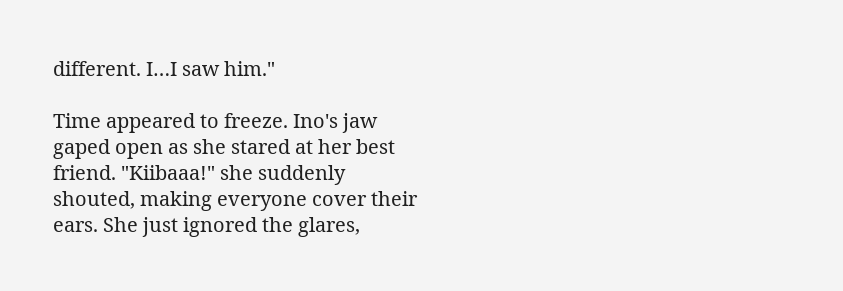different. I…I saw him."

Time appeared to freeze. Ino's jaw gaped open as she stared at her best friend. "Kiibaaa!" she suddenly shouted, making everyone cover their ears. She just ignored the glares,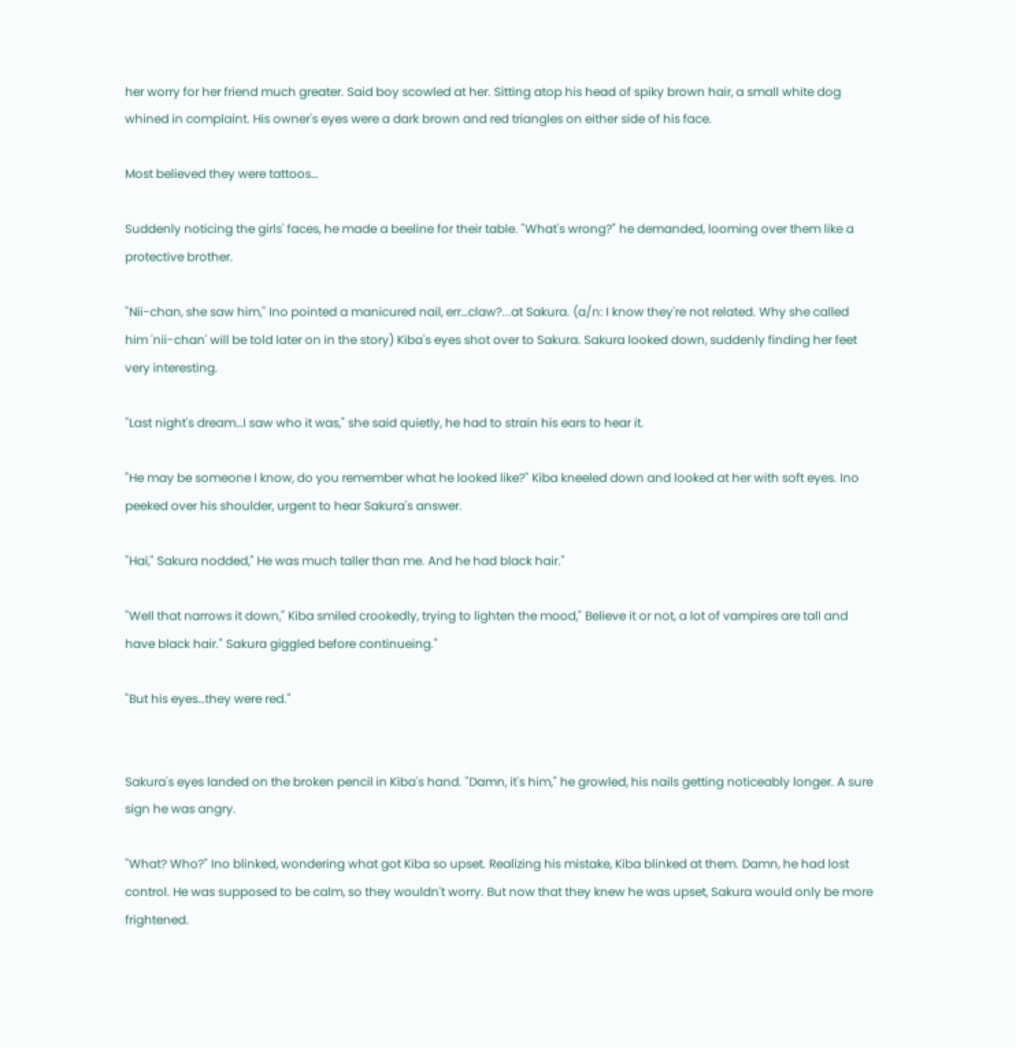her worry for her friend much greater. Said boy scowled at her. Sitting atop his head of spiky brown hair, a small white dog whined in complaint. His owner's eyes were a dark brown and red triangles on either side of his face.

Most believed they were tattoos…

Suddenly noticing the girls' faces, he made a beeline for their table. "What's wrong?" he demanded, looming over them like a protective brother.

"Nii-chan, she saw him," Ino pointed a manicured nail, err…claw?...at Sakura. (a/n: I know they're not related. Why she called him 'nii-chan' will be told later on in the story) Kiba's eyes shot over to Sakura. Sakura looked down, suddenly finding her feet very interesting.

"Last night's dream…I saw who it was," she said quietly, he had to strain his ears to hear it.

"He may be someone I know, do you remember what he looked like?" Kiba kneeled down and looked at her with soft eyes. Ino peeked over his shoulder, urgent to hear Sakura's answer.

"Hai," Sakura nodded," He was much taller than me. And he had black hair."

"Well that narrows it down," Kiba smiled crookedly, trying to lighten the mood," Believe it or not, a lot of vampires are tall and have black hair." Sakura giggled before continueing."

"But his eyes…they were red."


Sakura's eyes landed on the broken pencil in Kiba's hand. "Damn, it's him," he growled, his nails getting noticeably longer. A sure sign he was angry.

"What? Who?" Ino blinked, wondering what got Kiba so upset. Realizing his mistake, Kiba blinked at them. Damn, he had lost control. He was supposed to be calm, so they wouldn't worry. But now that they knew he was upset, Sakura would only be more frightened.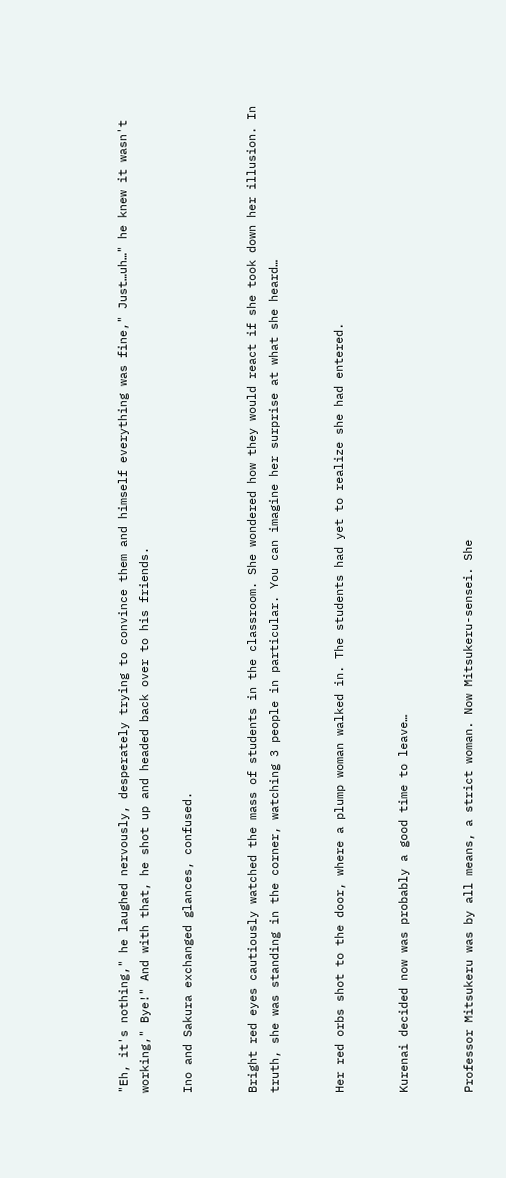"Eh, it's nothing," he laughed nervously, desperately trying to convince them and himself everything was fine," Just…uh…" he knew it wasn't working," Bye!" And with that, he shot up and headed back over to his friends.

Ino and Sakura exchanged glances, confused.


Bright red eyes cautiously watched the mass of students in the classroom. She wondered how they would react if she took down her illusion. In truth, she was standing in the corner, watching 3 people in particular. You can imagine her surprise at what she heard…


Her red orbs shot to the door, where a plump woman walked in. The students had yet to realize she had entered.


Kurenai decided now was probably a good time to leave…


Professor Mitsukeru was by all means, a strict woman. Now Mitsukeru-sensei. She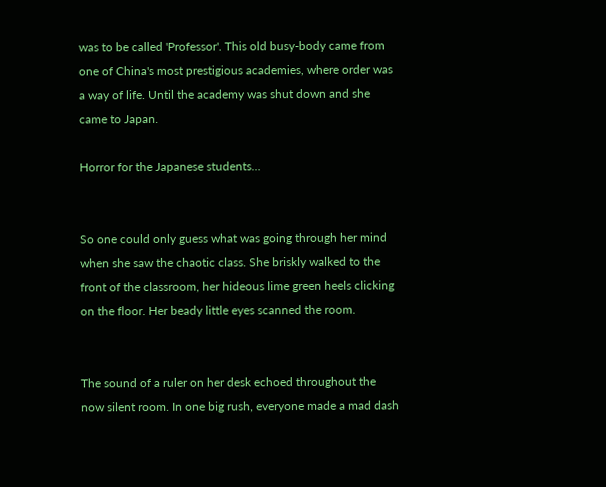was to be called 'Professor'. This old busy-body came from one of China's most prestigious academies, where order was a way of life. Until the academy was shut down and she came to Japan.

Horror for the Japanese students…


So one could only guess what was going through her mind when she saw the chaotic class. She briskly walked to the front of the classroom, her hideous lime green heels clicking on the floor. Her beady little eyes scanned the room.


The sound of a ruler on her desk echoed throughout the now silent room. In one big rush, everyone made a mad dash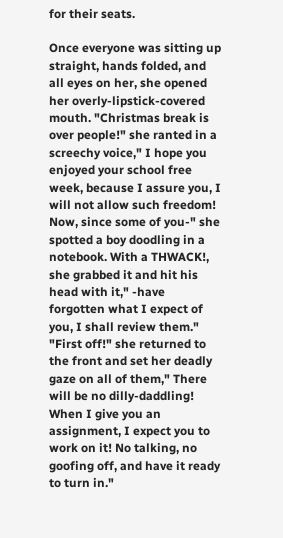for their seats.

Once everyone was sitting up straight, hands folded, and all eyes on her, she opened her overly-lipstick-covered mouth. "Christmas break is over people!" she ranted in a screechy voice," I hope you enjoyed your school free week, because I assure you, I will not allow such freedom! Now, since some of you-" she spotted a boy doodling in a notebook. With a THWACK!, she grabbed it and hit his head with it," -have forgotten what I expect of you, I shall review them." "First off!" she returned to the front and set her deadly gaze on all of them," There will be no dilly-daddling! When I give you an assignment, I expect you to work on it! No talking, no goofing off, and have it ready to turn in."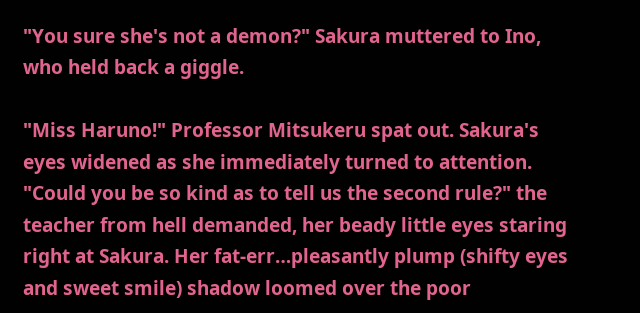"You sure she's not a demon?" Sakura muttered to Ino, who held back a giggle.

"Miss Haruno!" Professor Mitsukeru spat out. Sakura's eyes widened as she immediately turned to attention. "Could you be so kind as to tell us the second rule?" the teacher from hell demanded, her beady little eyes staring right at Sakura. Her fat-err…pleasantly plump (shifty eyes and sweet smile) shadow loomed over the poor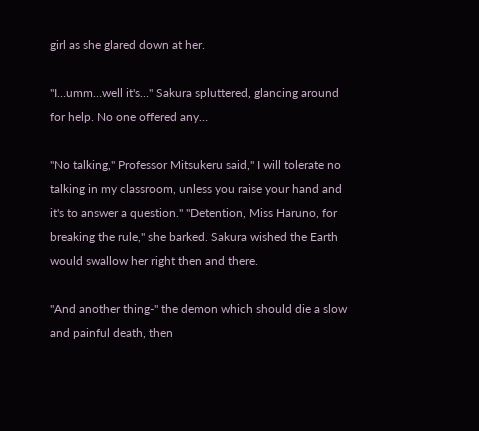girl as she glared down at her.

"I…umm…well it's…" Sakura spluttered, glancing around for help. No one offered any…

"No talking," Professor Mitsukeru said," I will tolerate no talking in my classroom, unless you raise your hand and it's to answer a question." "Detention, Miss Haruno, for breaking the rule," she barked. Sakura wished the Earth would swallow her right then and there.

"And another thing-" the demon which should die a slow and painful death, then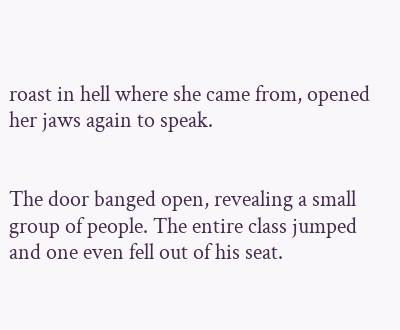roast in hell where she came from, opened her jaws again to speak.


The door banged open, revealing a small group of people. The entire class jumped and one even fell out of his seat.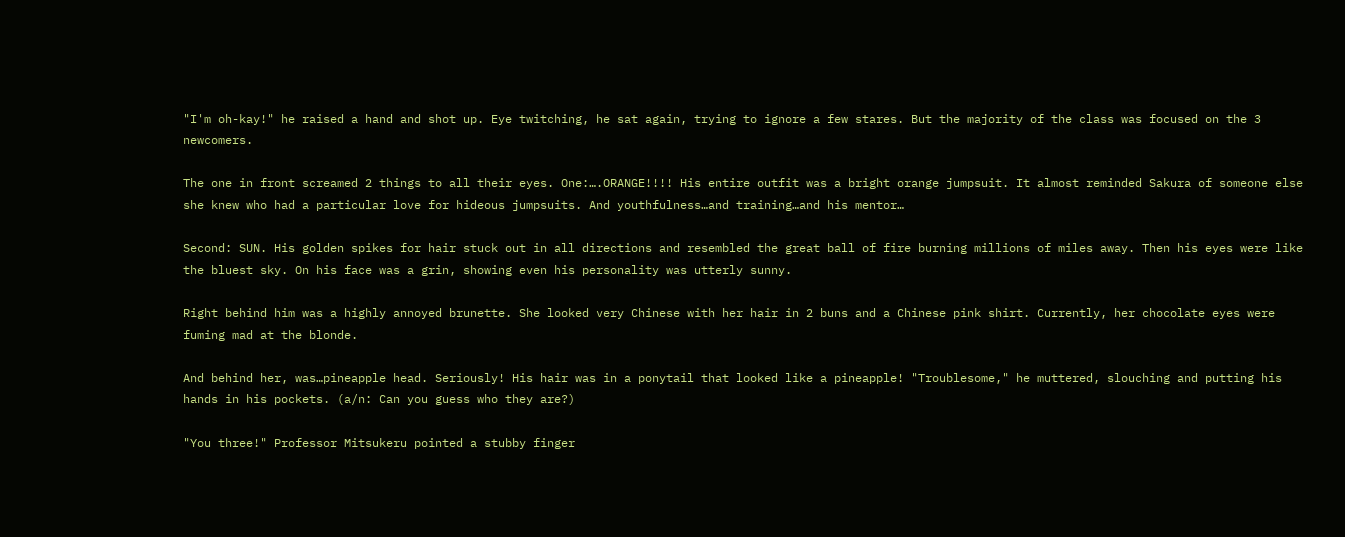"I'm oh-kay!" he raised a hand and shot up. Eye twitching, he sat again, trying to ignore a few stares. But the majority of the class was focused on the 3 newcomers.

The one in front screamed 2 things to all their eyes. One:….ORANGE!!!! His entire outfit was a bright orange jumpsuit. It almost reminded Sakura of someone else she knew who had a particular love for hideous jumpsuits. And youthfulness…and training…and his mentor…

Second: SUN. His golden spikes for hair stuck out in all directions and resembled the great ball of fire burning millions of miles away. Then his eyes were like the bluest sky. On his face was a grin, showing even his personality was utterly sunny.

Right behind him was a highly annoyed brunette. She looked very Chinese with her hair in 2 buns and a Chinese pink shirt. Currently, her chocolate eyes were fuming mad at the blonde.

And behind her, was…pineapple head. Seriously! His hair was in a ponytail that looked like a pineapple! "Troublesome," he muttered, slouching and putting his hands in his pockets. (a/n: Can you guess who they are?)

"You three!" Professor Mitsukeru pointed a stubby finger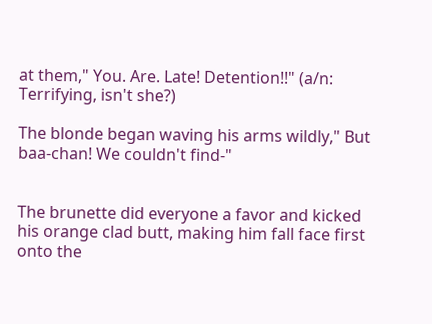at them," You. Are. Late! Detention!!" (a/n: Terrifying, isn't she?)

The blonde began waving his arms wildly," But baa-chan! We couldn't find-"


The brunette did everyone a favor and kicked his orange clad butt, making him fall face first onto the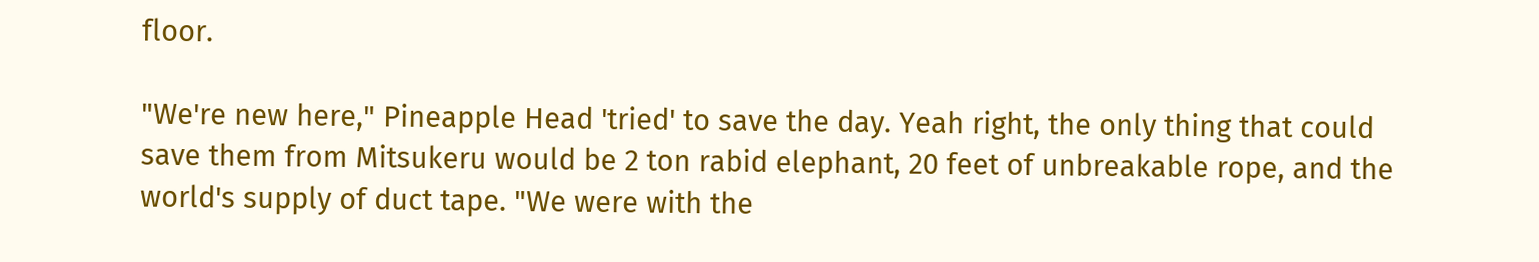floor.

"We're new here," Pineapple Head 'tried' to save the day. Yeah right, the only thing that could save them from Mitsukeru would be 2 ton rabid elephant, 20 feet of unbreakable rope, and the world's supply of duct tape. "We were with the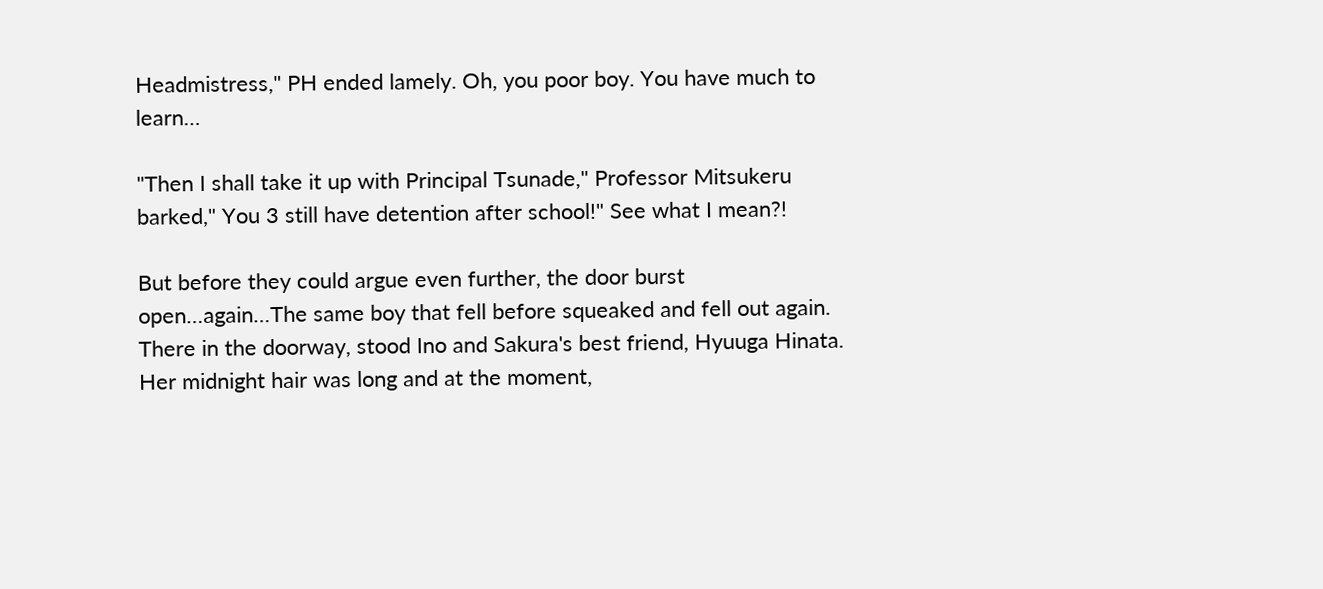Headmistress," PH ended lamely. Oh, you poor boy. You have much to learn…

"Then I shall take it up with Principal Tsunade," Professor Mitsukeru barked," You 3 still have detention after school!" See what I mean?!

But before they could argue even further, the door burst open…again…The same boy that fell before squeaked and fell out again. There in the doorway, stood Ino and Sakura's best friend, Hyuuga Hinata. Her midnight hair was long and at the moment,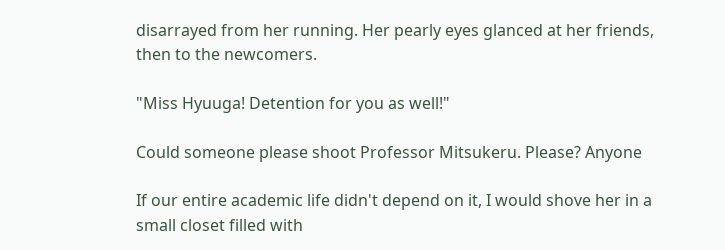disarrayed from her running. Her pearly eyes glanced at her friends, then to the newcomers.

"Miss Hyuuga! Detention for you as well!"

Could someone please shoot Professor Mitsukeru. Please? Anyone

If our entire academic life didn't depend on it, I would shove her in a small closet filled with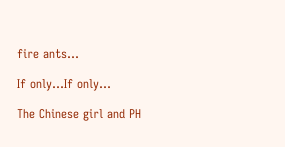fire ants…

If only…If only…

The Chinese girl and PH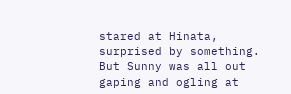stared at Hinata, surprised by something. But Sunny was all out gaping and ogling at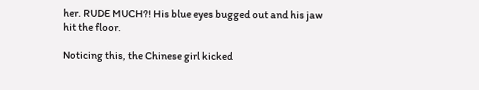her. RUDE MUCH?! His blue eyes bugged out and his jaw hit the floor.

Noticing this, the Chinese girl kicked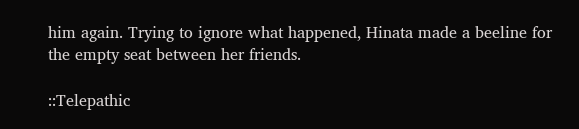him again. Trying to ignore what happened, Hinata made a beeline for the empty seat between her friends.

::Telepathic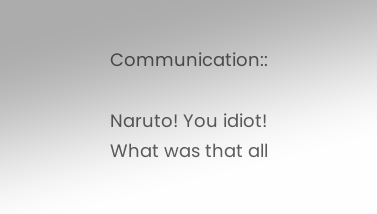Communication::

Naruto! You idiot! What was that all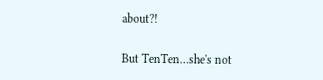about?!

But TenTen…she's not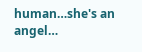human…she's an angel…